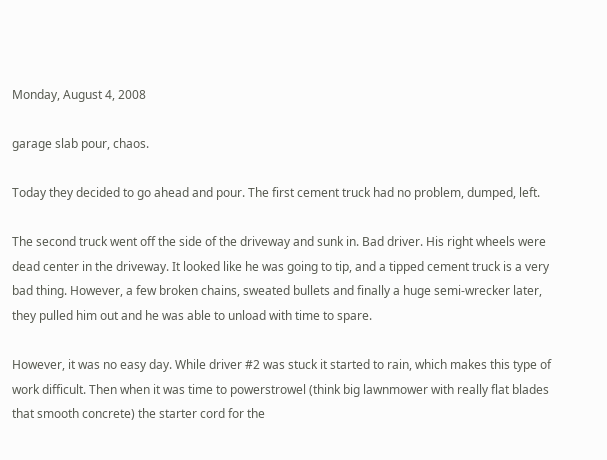Monday, August 4, 2008

garage slab pour, chaos.

Today they decided to go ahead and pour. The first cement truck had no problem, dumped, left.

The second truck went off the side of the driveway and sunk in. Bad driver. His right wheels were dead center in the driveway. It looked like he was going to tip, and a tipped cement truck is a very bad thing. However, a few broken chains, sweated bullets and finally a huge semi-wrecker later, they pulled him out and he was able to unload with time to spare.

However, it was no easy day. While driver #2 was stuck it started to rain, which makes this type of work difficult. Then when it was time to powerstrowel (think big lawnmower with really flat blades that smooth concrete) the starter cord for the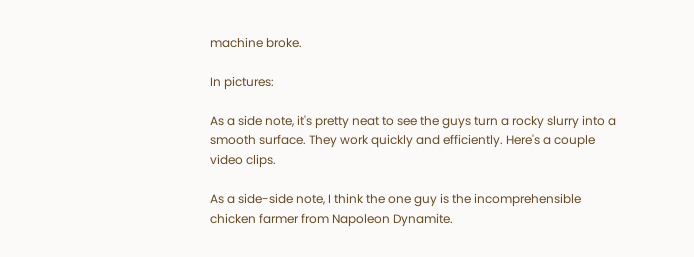machine broke.

In pictures:

As a side note, it's pretty neat to see the guys turn a rocky slurry into a smooth surface. They work quickly and efficiently. Here's a couple video clips.

As a side-side note, I think the one guy is the incomprehensible chicken farmer from Napoleon Dynamite.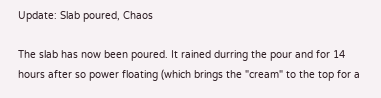Update: Slab poured, Chaos

The slab has now been poured. It rained durring the pour and for 14 hours after so power floating (which brings the "cream" to the top for a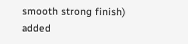smooth strong finish) added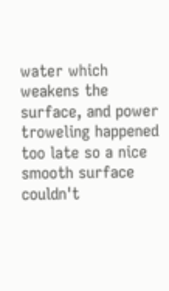water which weakens the surface, and power troweling happened too late so a nice smooth surface couldn't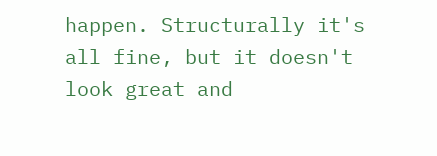happen. Structurally it's all fine, but it doesn't look great and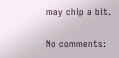may chip a bit.

No comments: